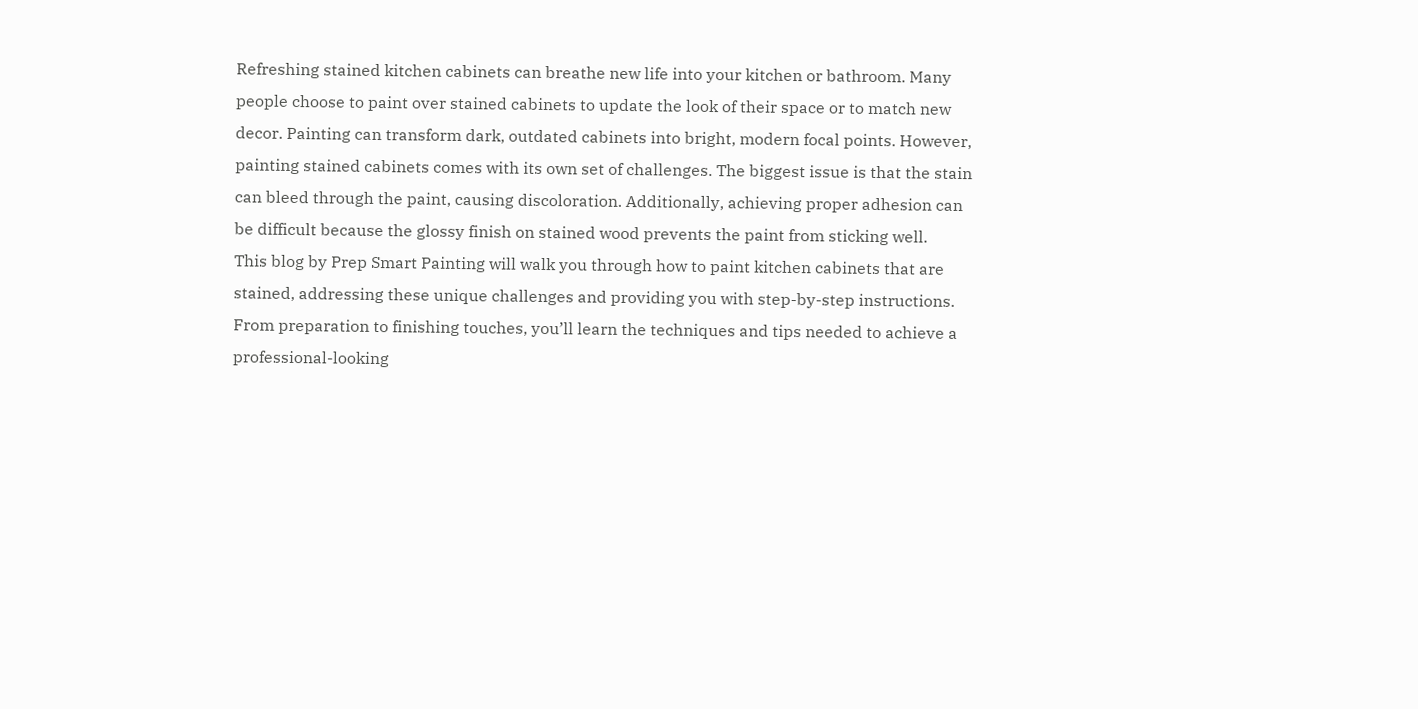Refreshing stained kitchen cabinets can breathe new life into your kitchen or bathroom. Many people choose to paint over stained cabinets to update the look of their space or to match new decor. Painting can transform dark, outdated cabinets into bright, modern focal points. However, painting stained cabinets comes with its own set of challenges. The biggest issue is that the stain can bleed through the paint, causing discoloration. Additionally, achieving proper adhesion can be difficult because the glossy finish on stained wood prevents the paint from sticking well.
This blog by Prep Smart Painting will walk you through how to paint kitchen cabinets that are stained, addressing these unique challenges and providing you with step-by-step instructions. From preparation to finishing touches, you’ll learn the techniques and tips needed to achieve a professional-looking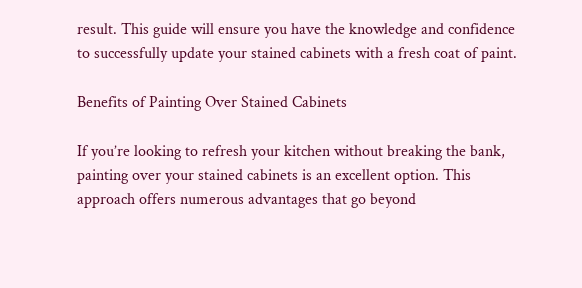result. This guide will ensure you have the knowledge and confidence to successfully update your stained cabinets with a fresh coat of paint.

Benefits of Painting Over Stained Cabinets

If you’re looking to refresh your kitchen without breaking the bank, painting over your stained cabinets is an excellent option. This approach offers numerous advantages that go beyond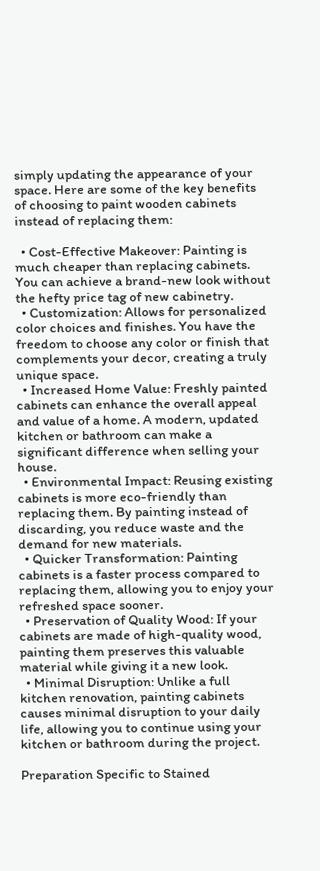simply updating the appearance of your space. Here are some of the key benefits of choosing to paint wooden cabinets instead of replacing them:

  • Cost-Effective Makeover: Painting is much cheaper than replacing cabinets. You can achieve a brand-new look without the hefty price tag of new cabinetry.
  • Customization: Allows for personalized color choices and finishes. You have the freedom to choose any color or finish that complements your decor, creating a truly unique space.
  • Increased Home Value: Freshly painted cabinets can enhance the overall appeal and value of a home. A modern, updated kitchen or bathroom can make a significant difference when selling your house.
  • Environmental Impact: Reusing existing cabinets is more eco-friendly than replacing them. By painting instead of discarding, you reduce waste and the demand for new materials.
  • Quicker Transformation: Painting cabinets is a faster process compared to replacing them, allowing you to enjoy your refreshed space sooner.
  • Preservation of Quality Wood: If your cabinets are made of high-quality wood, painting them preserves this valuable material while giving it a new look.
  • Minimal Disruption: Unlike a full kitchen renovation, painting cabinets causes minimal disruption to your daily life, allowing you to continue using your kitchen or bathroom during the project.

Preparation Specific to Stained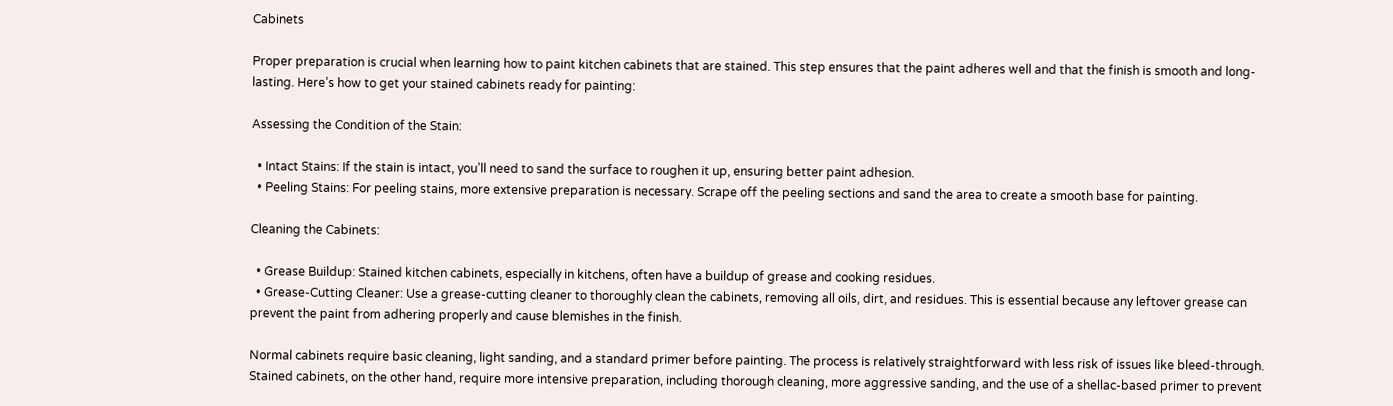Cabinets

Proper preparation is crucial when learning how to paint kitchen cabinets that are stained. This step ensures that the paint adheres well and that the finish is smooth and long-lasting. Here’s how to get your stained cabinets ready for painting:

Assessing the Condition of the Stain:

  • Intact Stains: If the stain is intact, you’ll need to sand the surface to roughen it up, ensuring better paint adhesion.
  • Peeling Stains: For peeling stains, more extensive preparation is necessary. Scrape off the peeling sections and sand the area to create a smooth base for painting.

Cleaning the Cabinets:

  • Grease Buildup: Stained kitchen cabinets, especially in kitchens, often have a buildup of grease and cooking residues.
  • Grease-Cutting Cleaner: Use a grease-cutting cleaner to thoroughly clean the cabinets, removing all oils, dirt, and residues. This is essential because any leftover grease can prevent the paint from adhering properly and cause blemishes in the finish.

Normal cabinets require basic cleaning, light sanding, and a standard primer before painting. The process is relatively straightforward with less risk of issues like bleed-through. Stained cabinets, on the other hand, require more intensive preparation, including thorough cleaning, more aggressive sanding, and the use of a shellac-based primer to prevent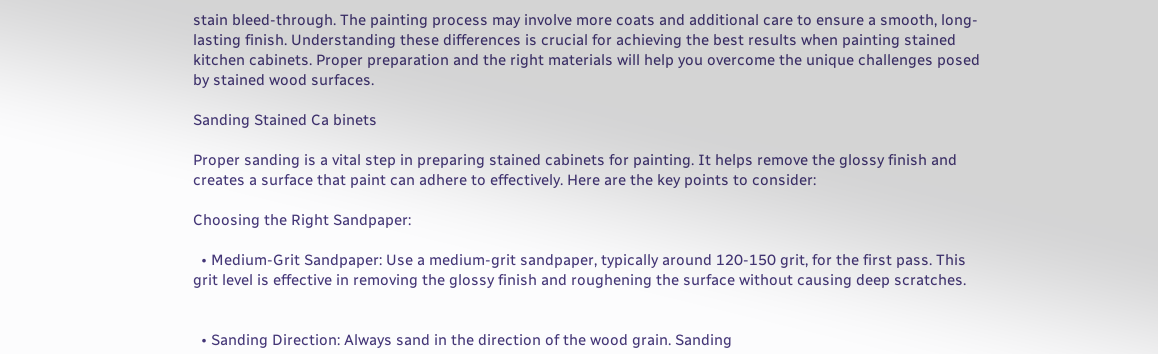stain bleed-through. The painting process may involve more coats and additional care to ensure a smooth, long-lasting finish. Understanding these differences is crucial for achieving the best results when painting stained kitchen cabinets. Proper preparation and the right materials will help you overcome the unique challenges posed by stained wood surfaces.

Sanding Stained Ca binets

Proper sanding is a vital step in preparing stained cabinets for painting. It helps remove the glossy finish and creates a surface that paint can adhere to effectively. Here are the key points to consider:

Choosing the Right Sandpaper:

  • Medium-Grit Sandpaper: Use a medium-grit sandpaper, typically around 120-150 grit, for the first pass. This grit level is effective in removing the glossy finish and roughening the surface without causing deep scratches.


  • Sanding Direction: Always sand in the direction of the wood grain. Sanding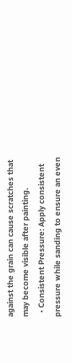against the grain can cause scratches that may become visible after painting.
  • Consistent Pressure: Apply consistent pressure while sanding to ensure an even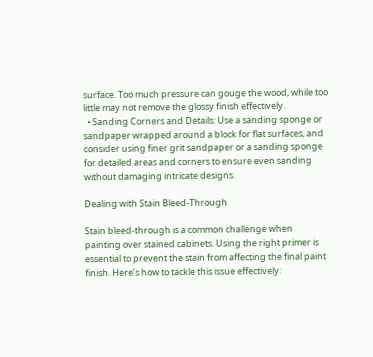surface. Too much pressure can gouge the wood, while too little may not remove the glossy finish effectively.
  • Sanding Corners and Details: Use a sanding sponge or sandpaper wrapped around a block for flat surfaces, and consider using finer grit sandpaper or a sanding sponge for detailed areas and corners to ensure even sanding without damaging intricate designs.

Dealing with Stain Bleed-Through

Stain bleed-through is a common challenge when painting over stained cabinets. Using the right primer is essential to prevent the stain from affecting the final paint finish. Here’s how to tackle this issue effectively: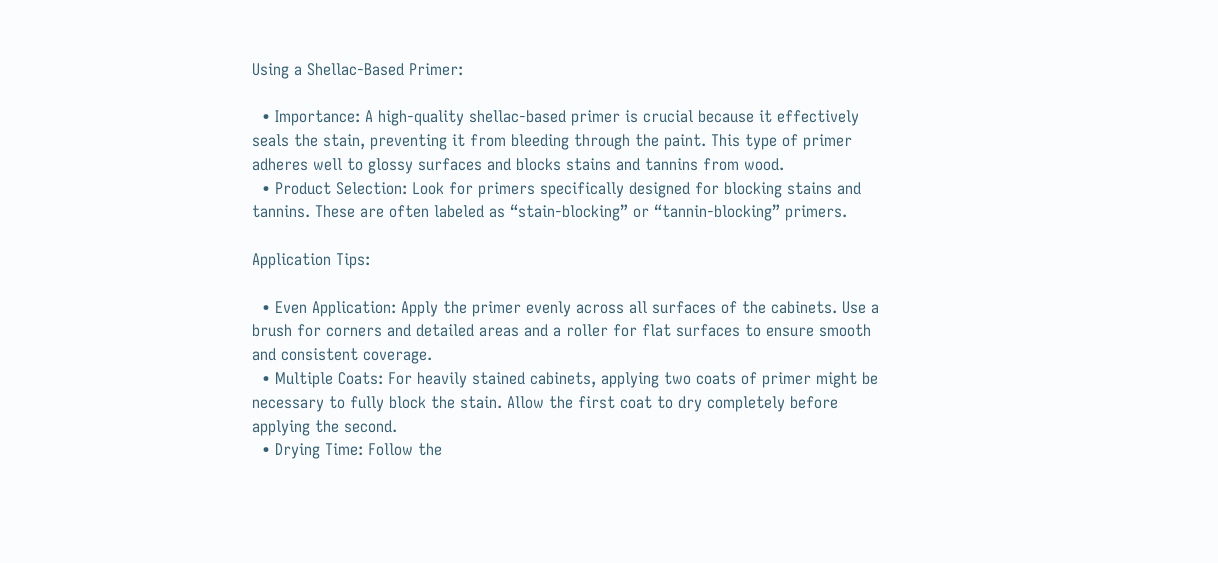Using a Shellac-Based Primer:

  • Importance: A high-quality shellac-based primer is crucial because it effectively seals the stain, preventing it from bleeding through the paint. This type of primer adheres well to glossy surfaces and blocks stains and tannins from wood.
  • Product Selection: Look for primers specifically designed for blocking stains and tannins. These are often labeled as “stain-blocking” or “tannin-blocking” primers.

Application Tips:

  • Even Application: Apply the primer evenly across all surfaces of the cabinets. Use a brush for corners and detailed areas and a roller for flat surfaces to ensure smooth and consistent coverage.
  • Multiple Coats: For heavily stained cabinets, applying two coats of primer might be necessary to fully block the stain. Allow the first coat to dry completely before applying the second.
  • Drying Time: Follow the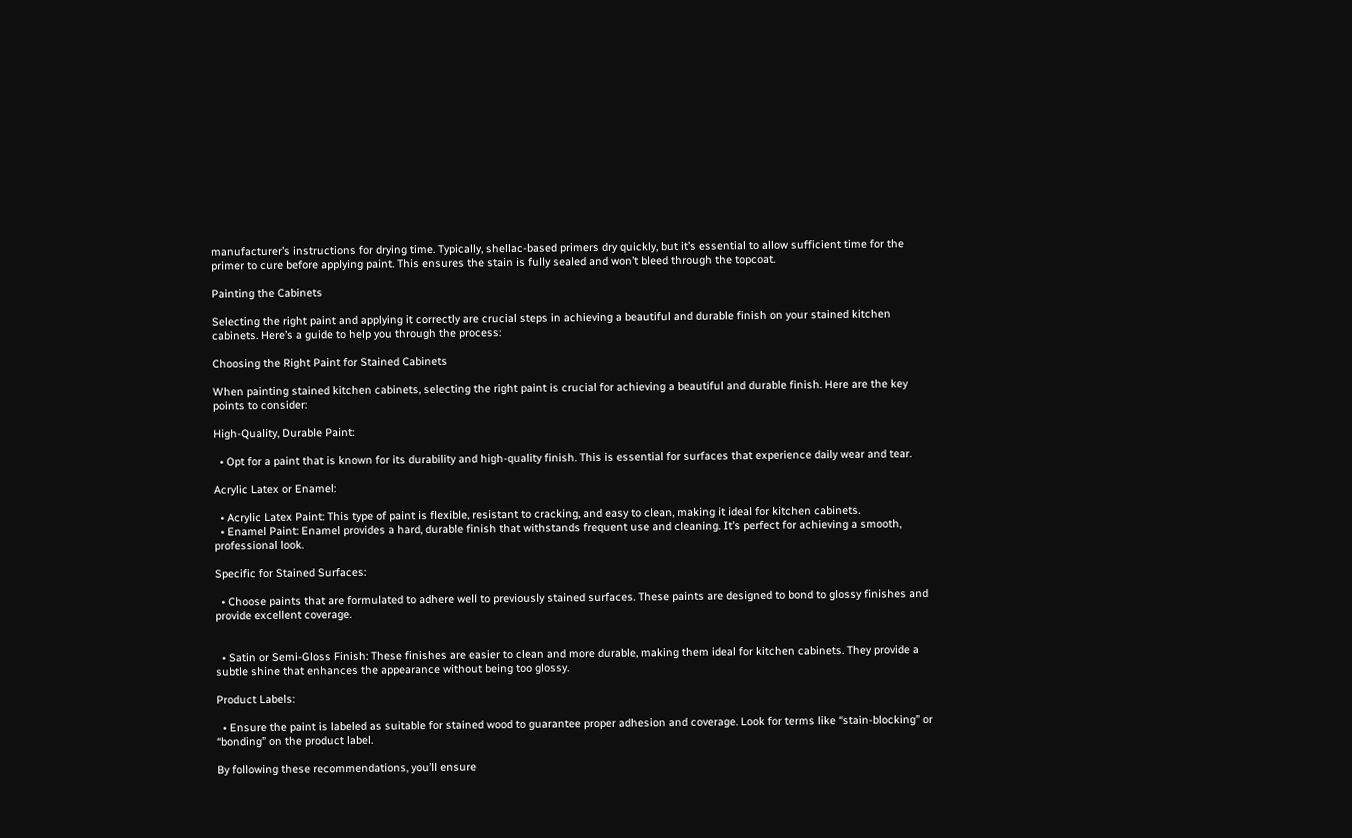manufacturer’s instructions for drying time. Typically, shellac-based primers dry quickly, but it’s essential to allow sufficient time for the primer to cure before applying paint. This ensures the stain is fully sealed and won’t bleed through the topcoat.

Painting the Cabinets

Selecting the right paint and applying it correctly are crucial steps in achieving a beautiful and durable finish on your stained kitchen cabinets. Here’s a guide to help you through the process:

Choosing the Right Paint for Stained Cabinets

When painting stained kitchen cabinets, selecting the right paint is crucial for achieving a beautiful and durable finish. Here are the key points to consider:

High-Quality, Durable Paint:

  • Opt for a paint that is known for its durability and high-quality finish. This is essential for surfaces that experience daily wear and tear.

Acrylic Latex or Enamel:

  • Acrylic Latex Paint: This type of paint is flexible, resistant to cracking, and easy to clean, making it ideal for kitchen cabinets.
  • Enamel Paint: Enamel provides a hard, durable finish that withstands frequent use and cleaning. It’s perfect for achieving a smooth, professional look.

Specific for Stained Surfaces:

  • Choose paints that are formulated to adhere well to previously stained surfaces. These paints are designed to bond to glossy finishes and provide excellent coverage.


  • Satin or Semi-Gloss Finish: These finishes are easier to clean and more durable, making them ideal for kitchen cabinets. They provide a subtle shine that enhances the appearance without being too glossy.

Product Labels:

  • Ensure the paint is labeled as suitable for stained wood to guarantee proper adhesion and coverage. Look for terms like “stain-blocking” or “bonding” on the product label.

By following these recommendations, you’ll ensure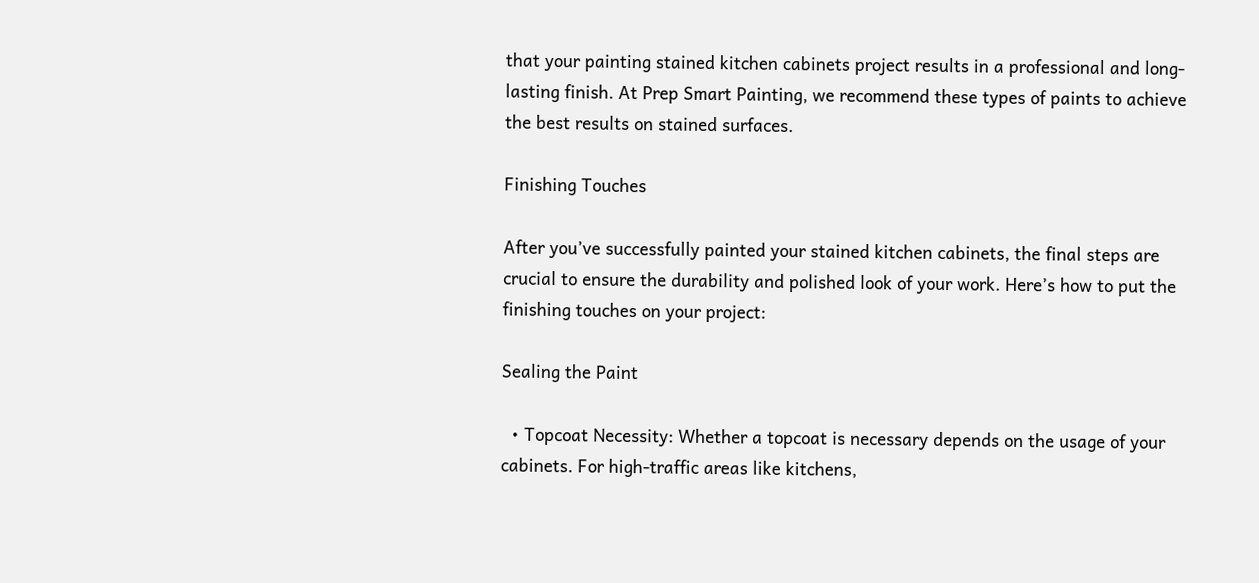that your painting stained kitchen cabinets project results in a professional and long-lasting finish. At Prep Smart Painting, we recommend these types of paints to achieve the best results on stained surfaces.

Finishing Touches

After you’ve successfully painted your stained kitchen cabinets, the final steps are crucial to ensure the durability and polished look of your work. Here’s how to put the finishing touches on your project:

Sealing the Paint

  • Topcoat Necessity: Whether a topcoat is necessary depends on the usage of your cabinets. For high-traffic areas like kitchens,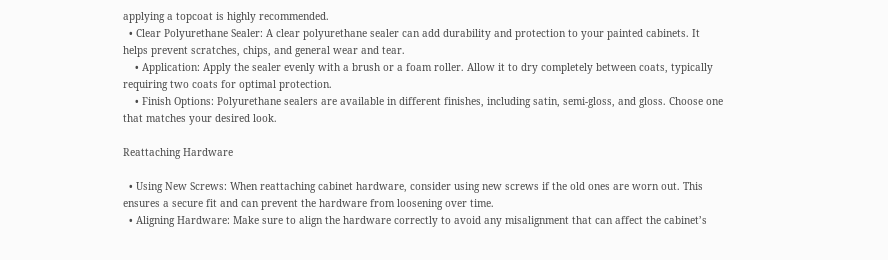applying a topcoat is highly recommended.
  • Clear Polyurethane Sealer: A clear polyurethane sealer can add durability and protection to your painted cabinets. It helps prevent scratches, chips, and general wear and tear.
    • Application: Apply the sealer evenly with a brush or a foam roller. Allow it to dry completely between coats, typically requiring two coats for optimal protection.
    • Finish Options: Polyurethane sealers are available in different finishes, including satin, semi-gloss, and gloss. Choose one that matches your desired look.

Reattaching Hardware

  • Using New Screws: When reattaching cabinet hardware, consider using new screws if the old ones are worn out. This ensures a secure fit and can prevent the hardware from loosening over time.
  • Aligning Hardware: Make sure to align the hardware correctly to avoid any misalignment that can affect the cabinet’s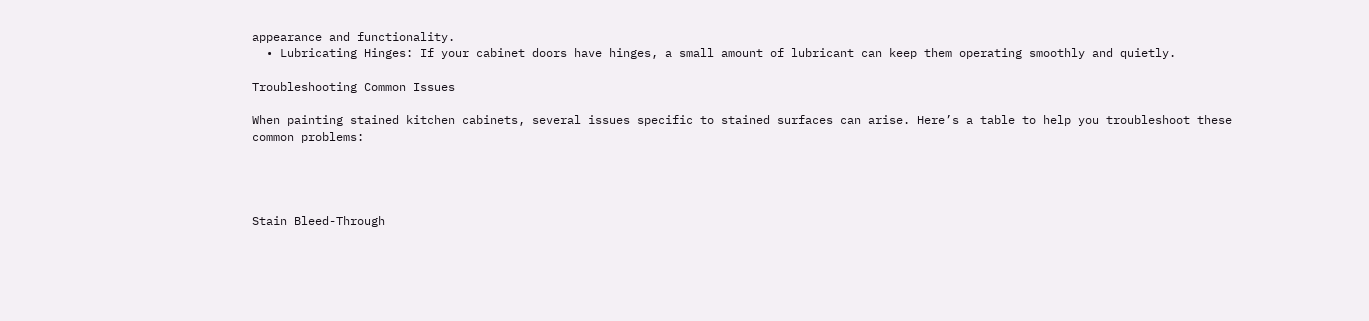appearance and functionality.
  • Lubricating Hinges: If your cabinet doors have hinges, a small amount of lubricant can keep them operating smoothly and quietly.

Troubleshooting Common Issues

When painting stained kitchen cabinets, several issues specific to stained surfaces can arise. Here’s a table to help you troubleshoot these common problems:




Stain Bleed-Through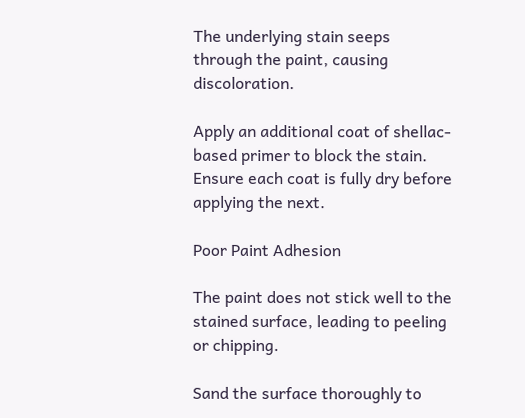The underlying stain seeps through the paint, causing discoloration.

Apply an additional coat of shellac-based primer to block the stain. Ensure each coat is fully dry before applying the next.

Poor Paint Adhesion

The paint does not stick well to the stained surface, leading to peeling or chipping.

Sand the surface thoroughly to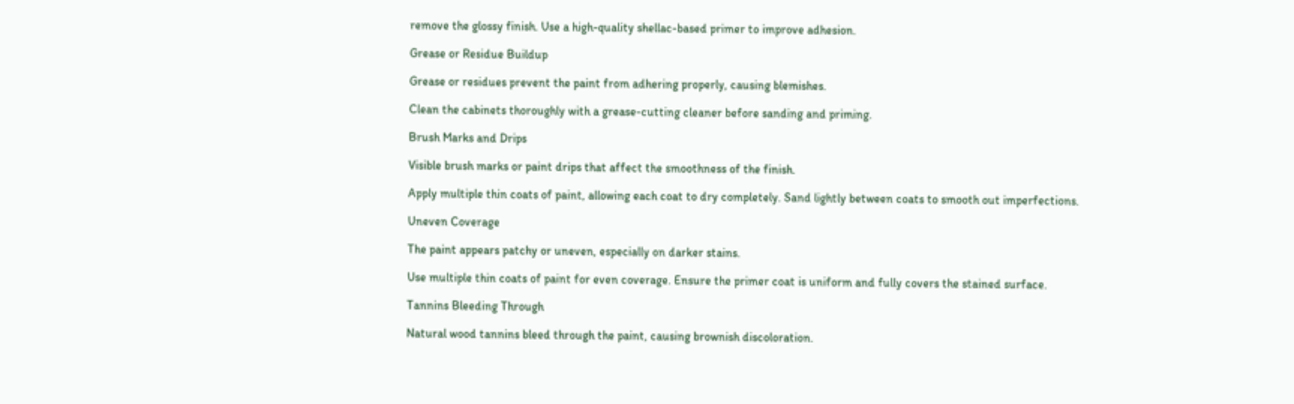remove the glossy finish. Use a high-quality shellac-based primer to improve adhesion.

Grease or Residue Buildup

Grease or residues prevent the paint from adhering properly, causing blemishes.

Clean the cabinets thoroughly with a grease-cutting cleaner before sanding and priming.

Brush Marks and Drips

Visible brush marks or paint drips that affect the smoothness of the finish.

Apply multiple thin coats of paint, allowing each coat to dry completely. Sand lightly between coats to smooth out imperfections.

Uneven Coverage

The paint appears patchy or uneven, especially on darker stains.

Use multiple thin coats of paint for even coverage. Ensure the primer coat is uniform and fully covers the stained surface.

Tannins Bleeding Through

Natural wood tannins bleed through the paint, causing brownish discoloration.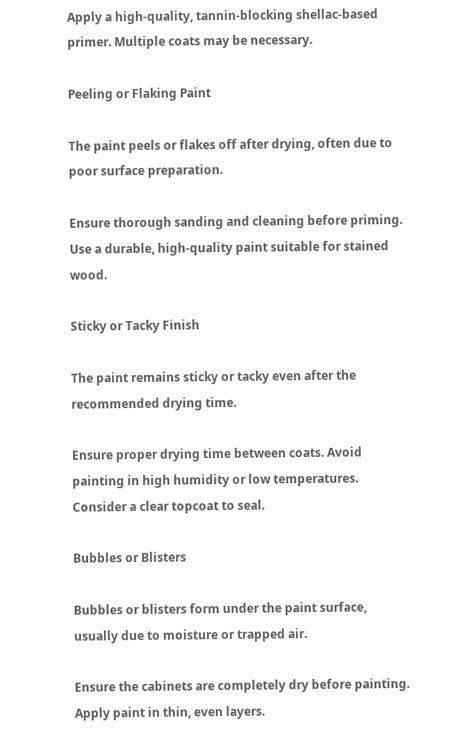Apply a high-quality, tannin-blocking shellac-based primer. Multiple coats may be necessary.

Peeling or Flaking Paint

The paint peels or flakes off after drying, often due to poor surface preparation.

Ensure thorough sanding and cleaning before priming. Use a durable, high-quality paint suitable for stained wood.

Sticky or Tacky Finish

The paint remains sticky or tacky even after the recommended drying time.

Ensure proper drying time between coats. Avoid painting in high humidity or low temperatures. Consider a clear topcoat to seal.

Bubbles or Blisters

Bubbles or blisters form under the paint surface, usually due to moisture or trapped air.

Ensure the cabinets are completely dry before painting. Apply paint in thin, even layers.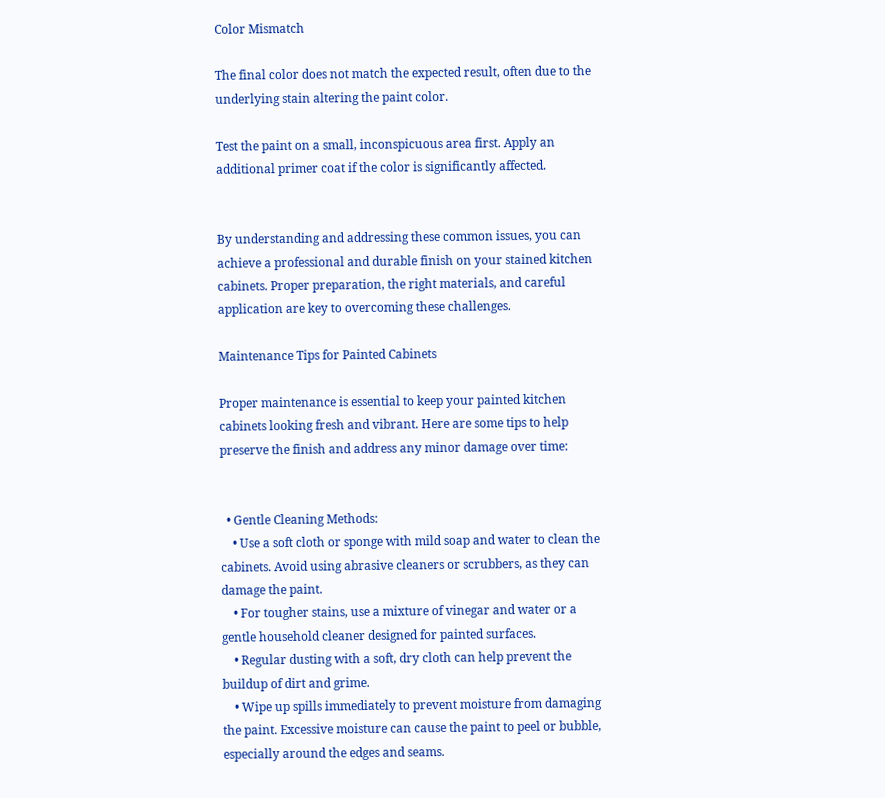Color Mismatch

The final color does not match the expected result, often due to the underlying stain altering the paint color.

Test the paint on a small, inconspicuous area first. Apply an additional primer coat if the color is significantly affected.


By understanding and addressing these common issues, you can achieve a professional and durable finish on your stained kitchen cabinets. Proper preparation, the right materials, and careful application are key to overcoming these challenges.

Maintenance Tips for Painted Cabinets

Proper maintenance is essential to keep your painted kitchen cabinets looking fresh and vibrant. Here are some tips to help preserve the finish and address any minor damage over time:


  • Gentle Cleaning Methods:
    • Use a soft cloth or sponge with mild soap and water to clean the cabinets. Avoid using abrasive cleaners or scrubbers, as they can damage the paint.
    • For tougher stains, use a mixture of vinegar and water or a gentle household cleaner designed for painted surfaces.
    • Regular dusting with a soft, dry cloth can help prevent the buildup of dirt and grime.
    • Wipe up spills immediately to prevent moisture from damaging the paint. Excessive moisture can cause the paint to peel or bubble, especially around the edges and seams.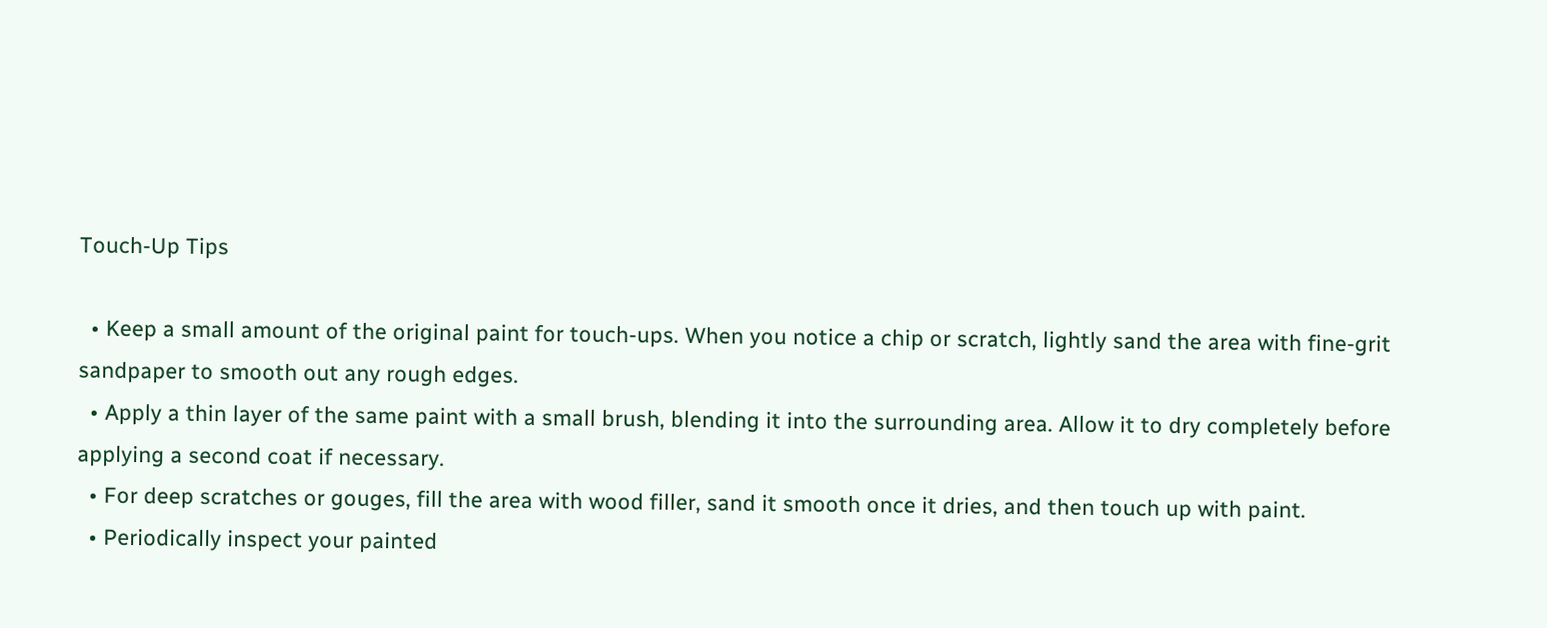Touch-Up Tips

  • Keep a small amount of the original paint for touch-ups. When you notice a chip or scratch, lightly sand the area with fine-grit sandpaper to smooth out any rough edges.
  • Apply a thin layer of the same paint with a small brush, blending it into the surrounding area. Allow it to dry completely before applying a second coat if necessary.
  • For deep scratches or gouges, fill the area with wood filler, sand it smooth once it dries, and then touch up with paint.
  • Periodically inspect your painted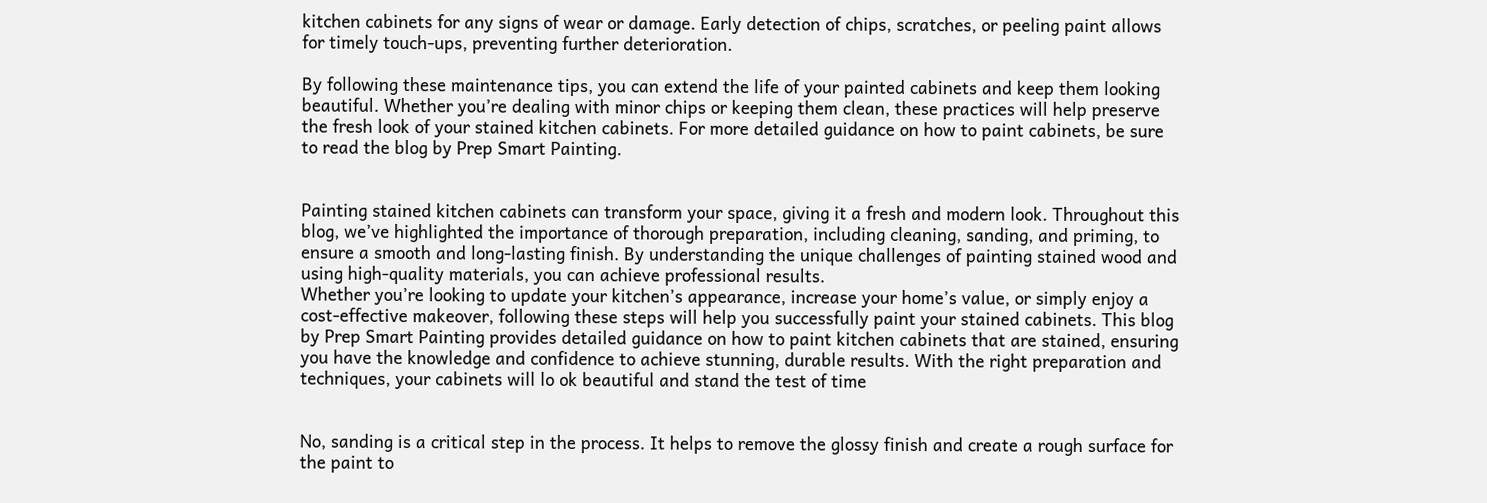kitchen cabinets for any signs of wear or damage. Early detection of chips, scratches, or peeling paint allows for timely touch-ups, preventing further deterioration.

By following these maintenance tips, you can extend the life of your painted cabinets and keep them looking beautiful. Whether you’re dealing with minor chips or keeping them clean, these practices will help preserve the fresh look of your stained kitchen cabinets. For more detailed guidance on how to paint cabinets, be sure to read the blog by Prep Smart Painting.


Painting stained kitchen cabinets can transform your space, giving it a fresh and modern look. Throughout this blog, we’ve highlighted the importance of thorough preparation, including cleaning, sanding, and priming, to ensure a smooth and long-lasting finish. By understanding the unique challenges of painting stained wood and using high-quality materials, you can achieve professional results.
Whether you’re looking to update your kitchen’s appearance, increase your home’s value, or simply enjoy a cost-effective makeover, following these steps will help you successfully paint your stained cabinets. This blog by Prep Smart Painting provides detailed guidance on how to paint kitchen cabinets that are stained, ensuring you have the knowledge and confidence to achieve stunning, durable results. With the right preparation and techniques, your cabinets will lo ok beautiful and stand the test of time


No, sanding is a critical step in the process. It helps to remove the glossy finish and create a rough surface for the paint to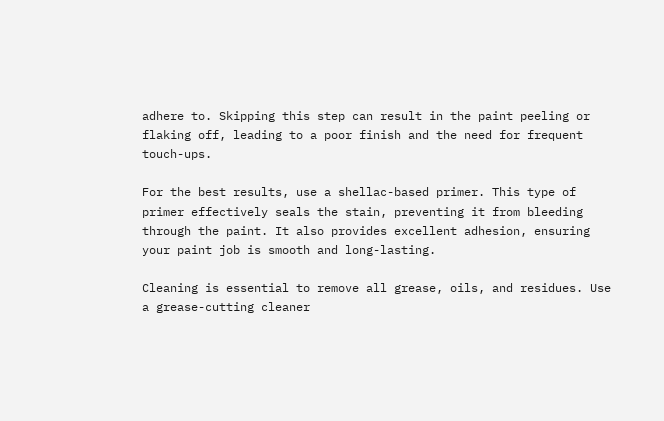adhere to. Skipping this step can result in the paint peeling or flaking off, leading to a poor finish and the need for frequent touch-ups.

For the best results, use a shellac-based primer. This type of primer effectively seals the stain, preventing it from bleeding through the paint. It also provides excellent adhesion, ensuring your paint job is smooth and long-lasting.

Cleaning is essential to remove all grease, oils, and residues. Use a grease-cutting cleaner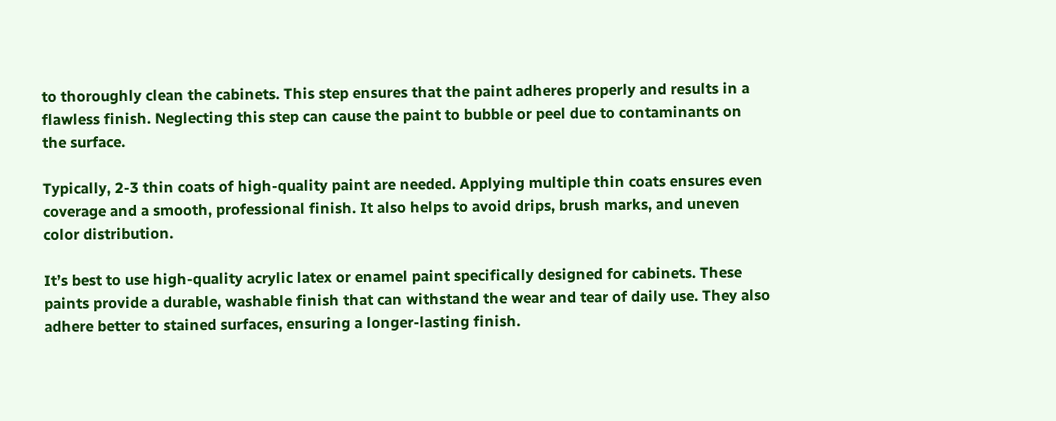to thoroughly clean the cabinets. This step ensures that the paint adheres properly and results in a flawless finish. Neglecting this step can cause the paint to bubble or peel due to contaminants on the surface.

Typically, 2-3 thin coats of high-quality paint are needed. Applying multiple thin coats ensures even coverage and a smooth, professional finish. It also helps to avoid drips, brush marks, and uneven color distribution.

It’s best to use high-quality acrylic latex or enamel paint specifically designed for cabinets. These paints provide a durable, washable finish that can withstand the wear and tear of daily use. They also adhere better to stained surfaces, ensuring a longer-lasting finish.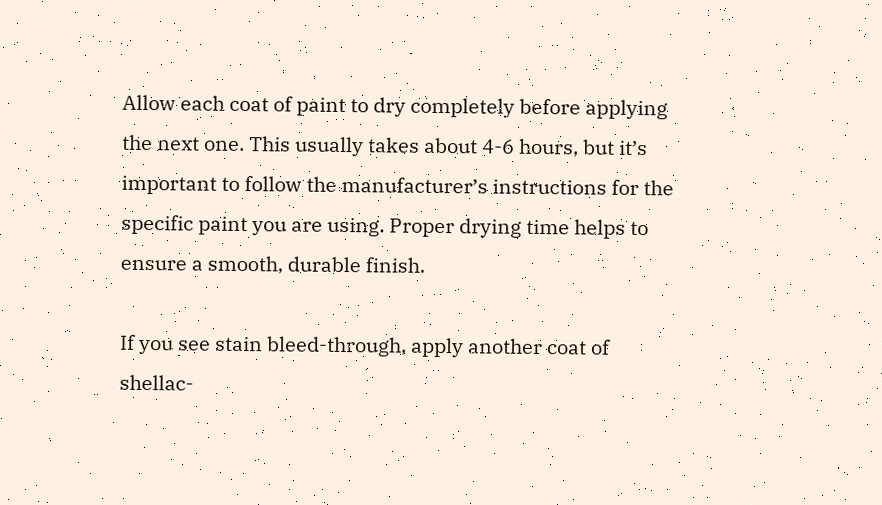Allow each coat of paint to dry completely before applying the next one. This usually takes about 4-6 hours, but it’s important to follow the manufacturer’s instructions for the specific paint you are using. Proper drying time helps to ensure a smooth, durable finish.

If you see stain bleed-through, apply another coat of shellac-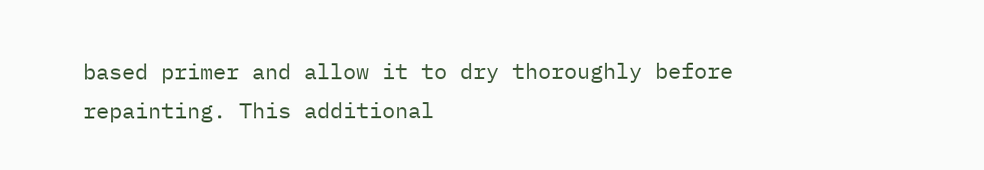based primer and allow it to dry thoroughly before repainting. This additional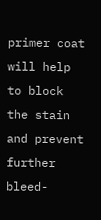primer coat will help to block the stain and prevent further bleed-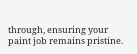through, ensuring your paint job remains pristine.